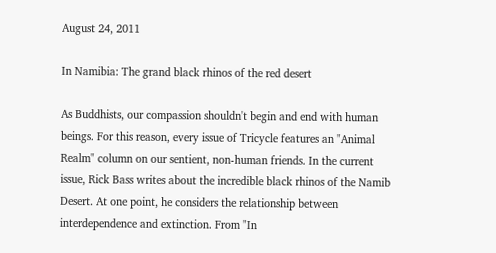August 24, 2011

In Namibia: The grand black rhinos of the red desert

As Buddhists, our compassion shouldn't begin and end with human beings. For this reason, every issue of Tricycle features an "Animal Realm" column on our sentient, non-human friends. In the current issue, Rick Bass writes about the incredible black rhinos of the Namib Desert. At one point, he considers the relationship between interdependence and extinction. From "In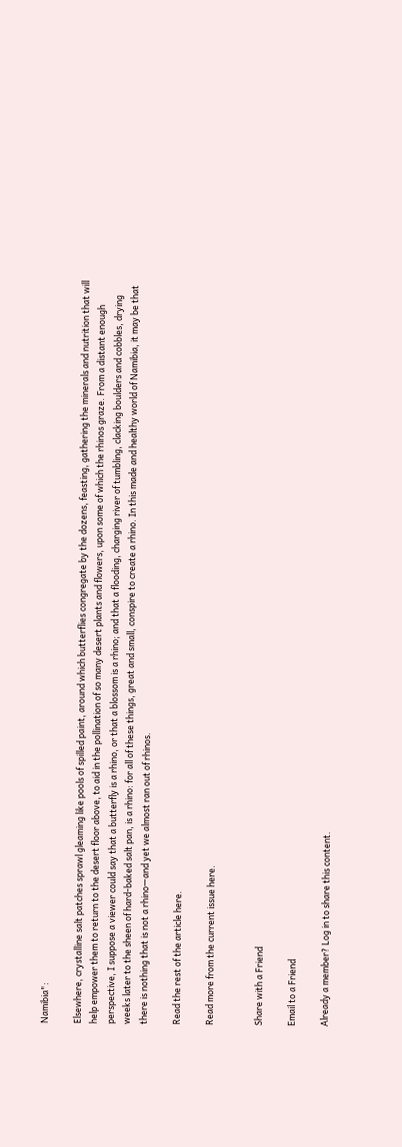Namibia":

Elsewhere, crystalline salt patches sprawl gleaming like pools of spilled paint, around which butterflies congregate by the dozens, feasting, gathering the minerals and nutrition that will help empower them to return to the desert floor above, to aid in the pollination of so many desert plants and flowers, upon some of which the rhinos graze. From a distant enough perspective, I suppose a viewer could say that a butterfly is a rhino, or that a blossom is a rhino; and that a flooding, charging river of tumbling, clacking boulders and cobbles, drying weeks later to the sheen of hard-baked salt pan, is a rhino: for all of these things, great and small, conspire to create a rhino. In this made and healthy world of Namibia, it may be that there is nothing that is not a rhino—and yet we almost ran out of rhinos.

Read the rest of the article here.

Read more from the current issue here.


Share with a Friend

Email to a Friend

Already a member? Log in to share this content.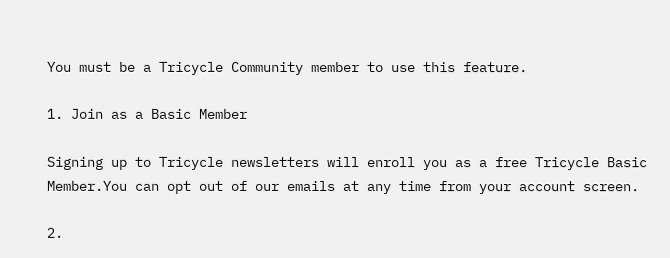You must be a Tricycle Community member to use this feature.

1. Join as a Basic Member

Signing up to Tricycle newsletters will enroll you as a free Tricycle Basic Member.You can opt out of our emails at any time from your account screen.

2.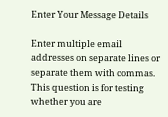Enter Your Message Details

Enter multiple email addresses on separate lines or separate them with commas.
This question is for testing whether you are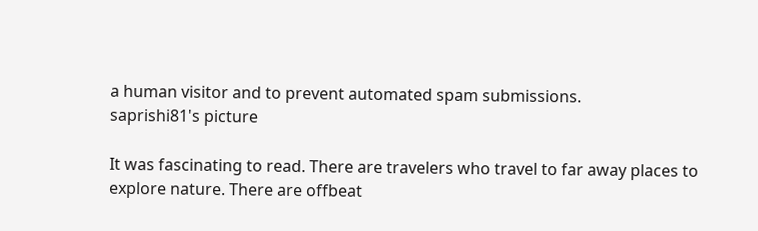a human visitor and to prevent automated spam submissions.
saprishi81's picture

It was fascinating to read. There are travelers who travel to far away places to explore nature. There are offbeat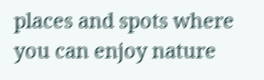places and spots where you can enjoy nature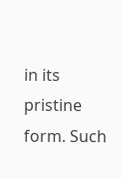in its pristine form. Such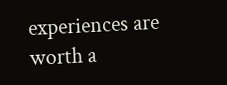experiences are worth a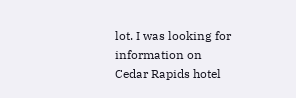lot. I was looking for information on Cedar Rapids hotel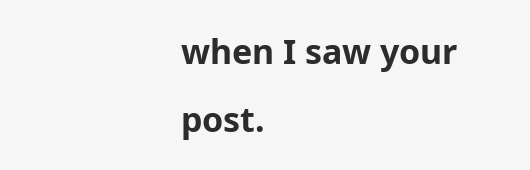when I saw your post.